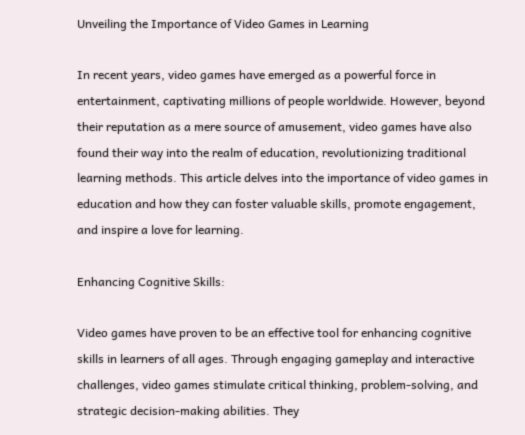Unveiling the Importance of Video Games in Learning

In recent years, video games have emerged as a powerful force in entertainment, captivating millions of people worldwide. However, beyond their reputation as a mere source of amusement, video games have also found their way into the realm of education, revolutionizing traditional learning methods. This article delves into the importance of video games in education and how they can foster valuable skills, promote engagement, and inspire a love for learning.

Enhancing Cognitive Skills:

Video games have proven to be an effective tool for enhancing cognitive skills in learners of all ages. Through engaging gameplay and interactive challenges, video games stimulate critical thinking, problem-solving, and strategic decision-making abilities. They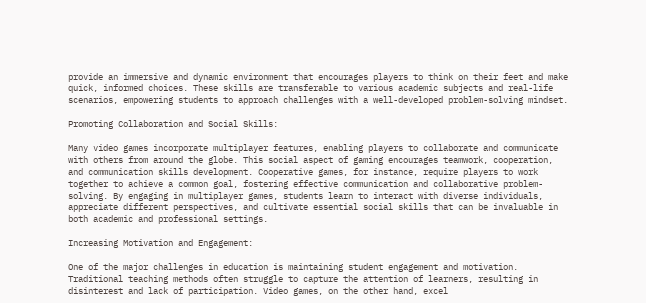provide an immersive and dynamic environment that encourages players to think on their feet and make quick, informed choices. These skills are transferable to various academic subjects and real-life scenarios, empowering students to approach challenges with a well-developed problem-solving mindset.

Promoting Collaboration and Social Skills:

Many video games incorporate multiplayer features, enabling players to collaborate and communicate with others from around the globe. This social aspect of gaming encourages teamwork, cooperation, and communication skills development. Cooperative games, for instance, require players to work together to achieve a common goal, fostering effective communication and collaborative problem-solving. By engaging in multiplayer games, students learn to interact with diverse individuals, appreciate different perspectives, and cultivate essential social skills that can be invaluable in both academic and professional settings.

Increasing Motivation and Engagement:

One of the major challenges in education is maintaining student engagement and motivation. Traditional teaching methods often struggle to capture the attention of learners, resulting in disinterest and lack of participation. Video games, on the other hand, excel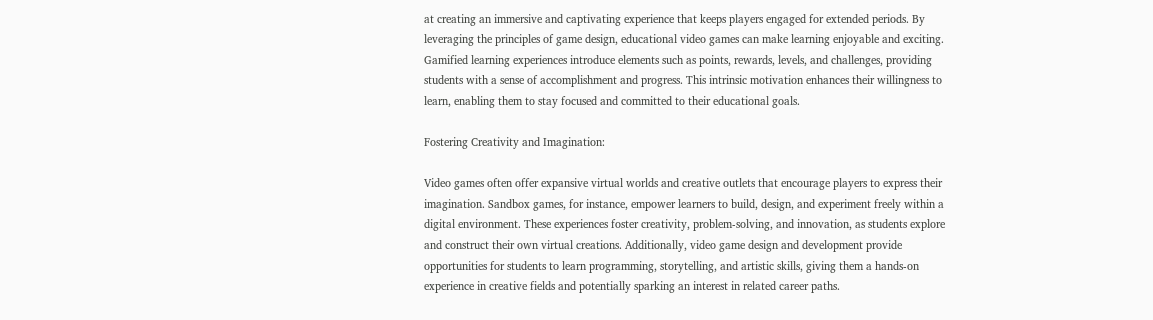at creating an immersive and captivating experience that keeps players engaged for extended periods. By leveraging the principles of game design, educational video games can make learning enjoyable and exciting. Gamified learning experiences introduce elements such as points, rewards, levels, and challenges, providing students with a sense of accomplishment and progress. This intrinsic motivation enhances their willingness to learn, enabling them to stay focused and committed to their educational goals.

Fostering Creativity and Imagination:

Video games often offer expansive virtual worlds and creative outlets that encourage players to express their imagination. Sandbox games, for instance, empower learners to build, design, and experiment freely within a digital environment. These experiences foster creativity, problem-solving, and innovation, as students explore and construct their own virtual creations. Additionally, video game design and development provide opportunities for students to learn programming, storytelling, and artistic skills, giving them a hands-on experience in creative fields and potentially sparking an interest in related career paths.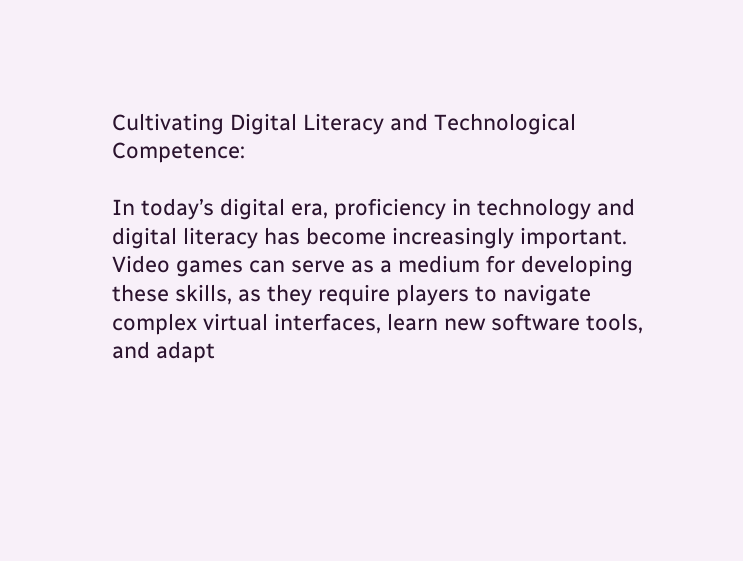Cultivating Digital Literacy and Technological Competence:

In today’s digital era, proficiency in technology and digital literacy has become increasingly important. Video games can serve as a medium for developing these skills, as they require players to navigate complex virtual interfaces, learn new software tools, and adapt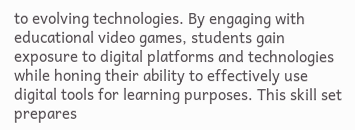to evolving technologies. By engaging with educational video games, students gain exposure to digital platforms and technologies while honing their ability to effectively use digital tools for learning purposes. This skill set prepares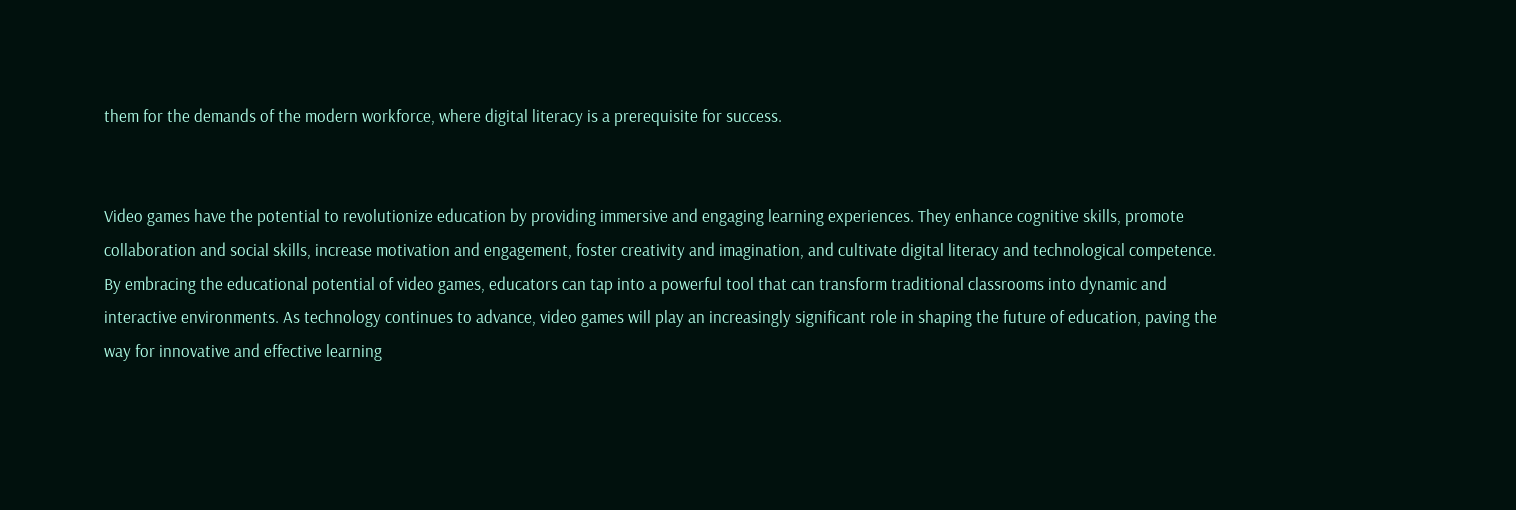them for the demands of the modern workforce, where digital literacy is a prerequisite for success.


Video games have the potential to revolutionize education by providing immersive and engaging learning experiences. They enhance cognitive skills, promote collaboration and social skills, increase motivation and engagement, foster creativity and imagination, and cultivate digital literacy and technological competence. By embracing the educational potential of video games, educators can tap into a powerful tool that can transform traditional classrooms into dynamic and interactive environments. As technology continues to advance, video games will play an increasingly significant role in shaping the future of education, paving the way for innovative and effective learning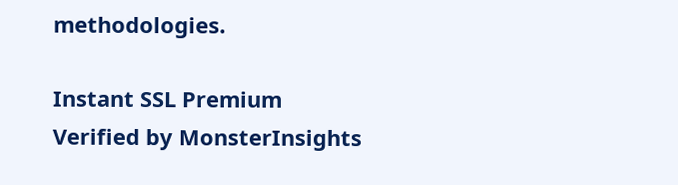methodologies.

Instant SSL Premium
Verified by MonsterInsights